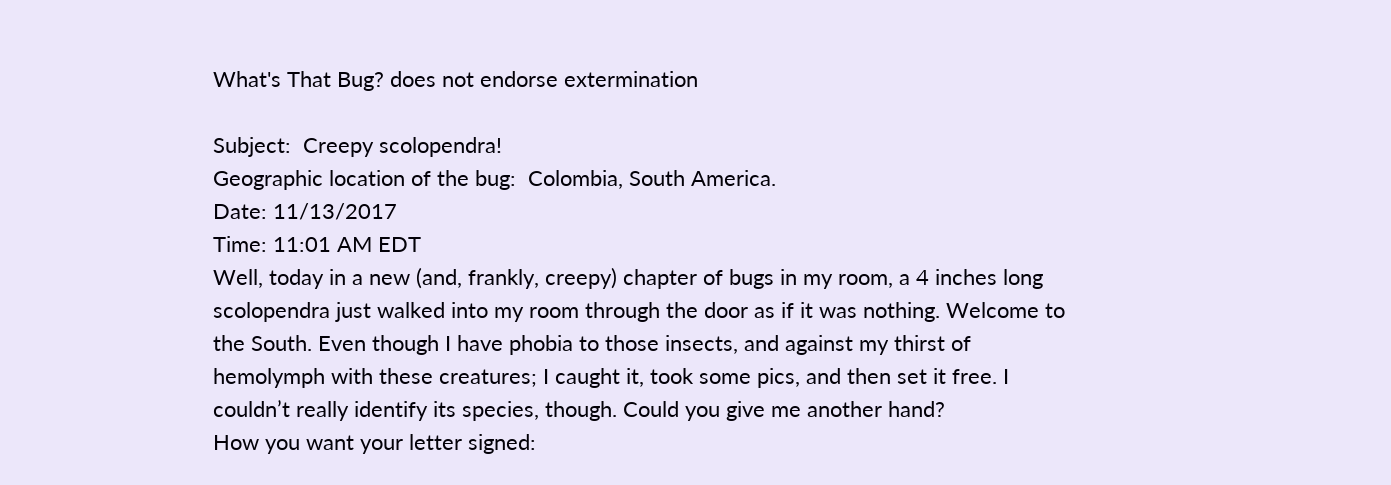What's That Bug? does not endorse extermination

Subject:  Creepy scolopendra!
Geographic location of the bug:  Colombia, South America.
Date: 11/13/2017
Time: 11:01 AM EDT
Well, today in a new (and, frankly, creepy) chapter of bugs in my room, a 4 inches long scolopendra just walked into my room through the door as if it was nothing. Welcome to the South. Even though I have phobia to those insects, and against my thirst of hemolymph with these creatures; I caught it, took some pics, and then set it free. I couldn’t really identify its species, though. Could you give me another hand?
How you want your letter signed: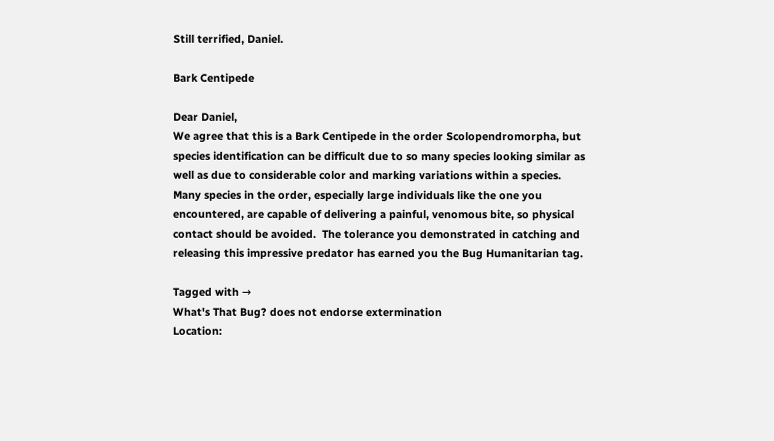Still terrified, Daniel.

Bark Centipede

Dear Daniel,
We agree that this is a Bark Centipede in the order Scolopendromorpha, but species identification can be difficult due to so many species looking similar as well as due to considerable color and marking variations within a species.  Many species in the order, especially large individuals like the one you encountered, are capable of delivering a painful, venomous bite, so physical contact should be avoided.  The tolerance you demonstrated in catching and releasing this impressive predator has earned you the Bug Humanitarian tag.

Tagged with →
What's That Bug? does not endorse extermination
Location: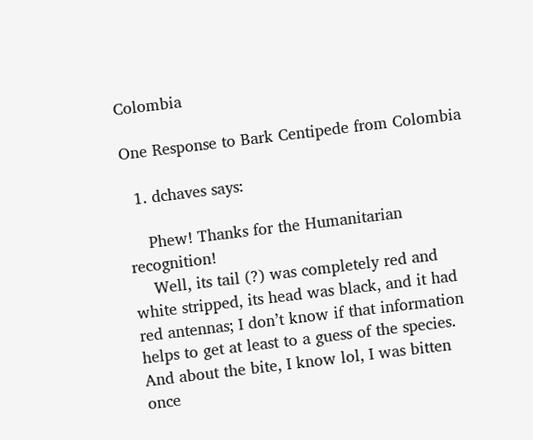Colombia

One Response to Bark Centipede from Colombia

  1. dchaves says:

    Phew! Thanks for the Humanitarian recognition!
    Well, its tail (?) was completely red and white stripped, its head was black, and it had red antennas; I don’t know if that information helps to get at least to a guess of the species. And about the bite, I know lol, I was bitten once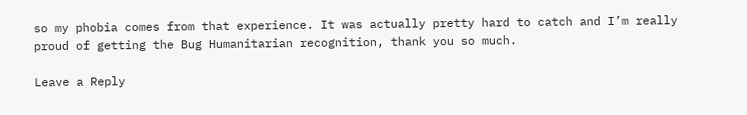so my phobia comes from that experience. It was actually pretty hard to catch and I’m really proud of getting the Bug Humanitarian recognition, thank you so much.

Leave a Reply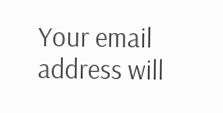Your email address will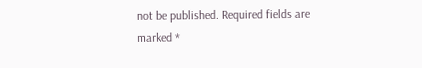not be published. Required fields are marked *